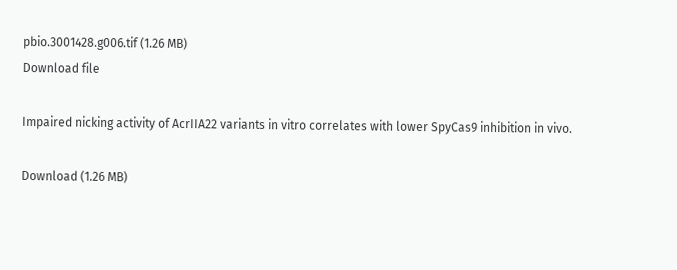pbio.3001428.g006.tif (1.26 MB)
Download file

Impaired nicking activity of AcrIIA22 variants in vitro correlates with lower SpyCas9 inhibition in vivo.

Download (1.26 MB)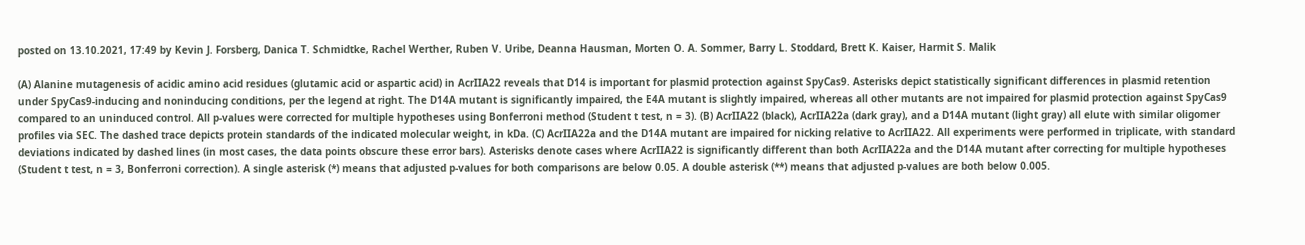posted on 13.10.2021, 17:49 by Kevin J. Forsberg, Danica T. Schmidtke, Rachel Werther, Ruben V. Uribe, Deanna Hausman, Morten O. A. Sommer, Barry L. Stoddard, Brett K. Kaiser, Harmit S. Malik

(A) Alanine mutagenesis of acidic amino acid residues (glutamic acid or aspartic acid) in AcrIIA22 reveals that D14 is important for plasmid protection against SpyCas9. Asterisks depict statistically significant differences in plasmid retention under SpyCas9-inducing and noninducing conditions, per the legend at right. The D14A mutant is significantly impaired, the E4A mutant is slightly impaired, whereas all other mutants are not impaired for plasmid protection against SpyCas9 compared to an uninduced control. All p-values were corrected for multiple hypotheses using Bonferroni method (Student t test, n = 3). (B) AcrIIA22 (black), AcrIIA22a (dark gray), and a D14A mutant (light gray) all elute with similar oligomer profiles via SEC. The dashed trace depicts protein standards of the indicated molecular weight, in kDa. (C) AcrIIA22a and the D14A mutant are impaired for nicking relative to AcrIIA22. All experiments were performed in triplicate, with standard deviations indicated by dashed lines (in most cases, the data points obscure these error bars). Asterisks denote cases where AcrIIA22 is significantly different than both AcrIIA22a and the D14A mutant after correcting for multiple hypotheses (Student t test, n = 3, Bonferroni correction). A single asterisk (*) means that adjusted p-values for both comparisons are below 0.05. A double asterisk (**) means that adjusted p-values are both below 0.005.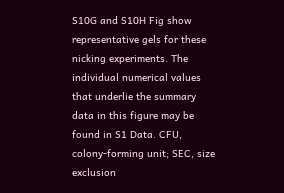S10G and S10H Fig show representative gels for these nicking experiments. The individual numerical values that underlie the summary data in this figure may be found in S1 Data. CFU, colony-forming unit; SEC, size exclusion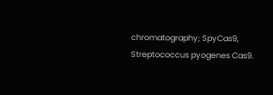chromatography; SpyCas9, Streptococcus pyogenes Cas9.